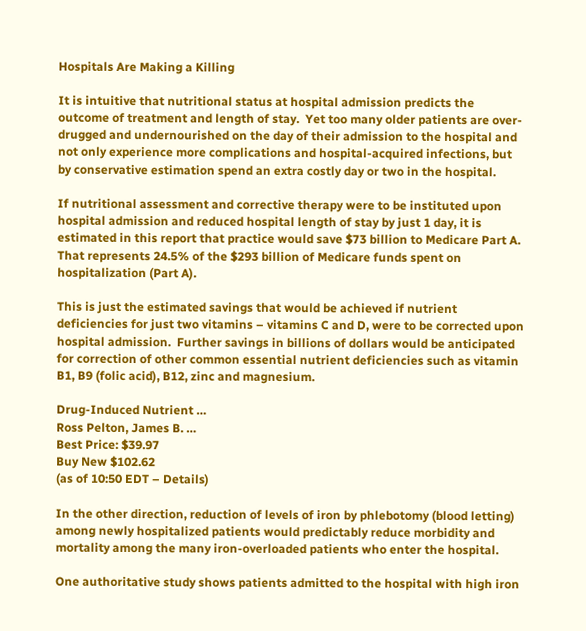Hospitals Are Making a Killing

It is intuitive that nutritional status at hospital admission predicts the outcome of treatment and length of stay.  Yet too many older patients are over-drugged and undernourished on the day of their admission to the hospital and not only experience more complications and hospital-acquired infections, but by conservative estimation spend an extra costly day or two in the hospital.

If nutritional assessment and corrective therapy were to be instituted upon hospital admission and reduced hospital length of stay by just 1 day, it is estimated in this report that practice would save $73 billion to Medicare Part A.  That represents 24.5% of the $293 billion of Medicare funds spent on hospitalization (Part A).

This is just the estimated savings that would be achieved if nutrient deficiencies for just two vitamins – vitamins C and D, were to be corrected upon hospital admission.  Further savings in billions of dollars would be anticipated for correction of other common essential nutrient deficiencies such as vitamin B1, B9 (folic acid), B12, zinc and magnesium.

Drug-Induced Nutrient …
Ross Pelton, James B. …
Best Price: $39.97
Buy New $102.62
(as of 10:50 EDT – Details)

In the other direction, reduction of levels of iron by phlebotomy (blood letting) among newly hospitalized patients would predictably reduce morbidity and mortality among the many iron-overloaded patients who enter the hospital.

One authoritative study shows patients admitted to the hospital with high iron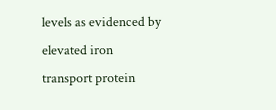levels as evidenced by elevated iron transport protein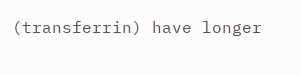(transferrin) have longer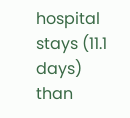hospital stays (11.1 days) than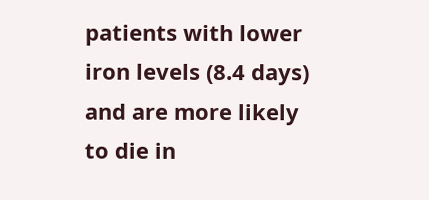patients with lower iron levels (8.4 days) and are more likely to die in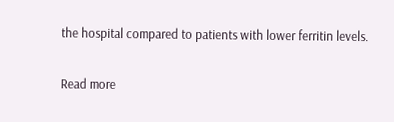the hospital compared to patients with lower ferritin levels.


Read more